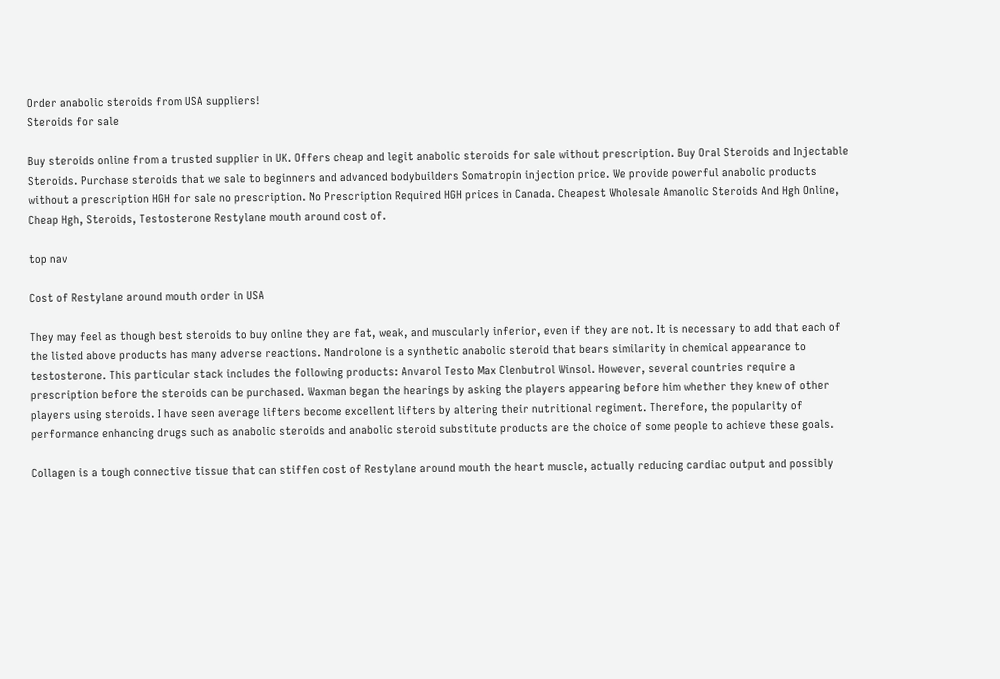Order anabolic steroids from USA suppliers!
Steroids for sale

Buy steroids online from a trusted supplier in UK. Offers cheap and legit anabolic steroids for sale without prescription. Buy Oral Steroids and Injectable Steroids. Purchase steroids that we sale to beginners and advanced bodybuilders Somatropin injection price. We provide powerful anabolic products without a prescription HGH for sale no prescription. No Prescription Required HGH prices in Canada. Cheapest Wholesale Amanolic Steroids And Hgh Online, Cheap Hgh, Steroids, Testosterone Restylane mouth around cost of.

top nav

Cost of Restylane around mouth order in USA

They may feel as though best steroids to buy online they are fat, weak, and muscularly inferior, even if they are not. It is necessary to add that each of the listed above products has many adverse reactions. Nandrolone is a synthetic anabolic steroid that bears similarity in chemical appearance to testosterone. This particular stack includes the following products: Anvarol Testo Max Clenbutrol Winsol. However, several countries require a prescription before the steroids can be purchased. Waxman began the hearings by asking the players appearing before him whether they knew of other players using steroids. I have seen average lifters become excellent lifters by altering their nutritional regiment. Therefore, the popularity of performance enhancing drugs such as anabolic steroids and anabolic steroid substitute products are the choice of some people to achieve these goals.

Collagen is a tough connective tissue that can stiffen cost of Restylane around mouth the heart muscle, actually reducing cardiac output and possibly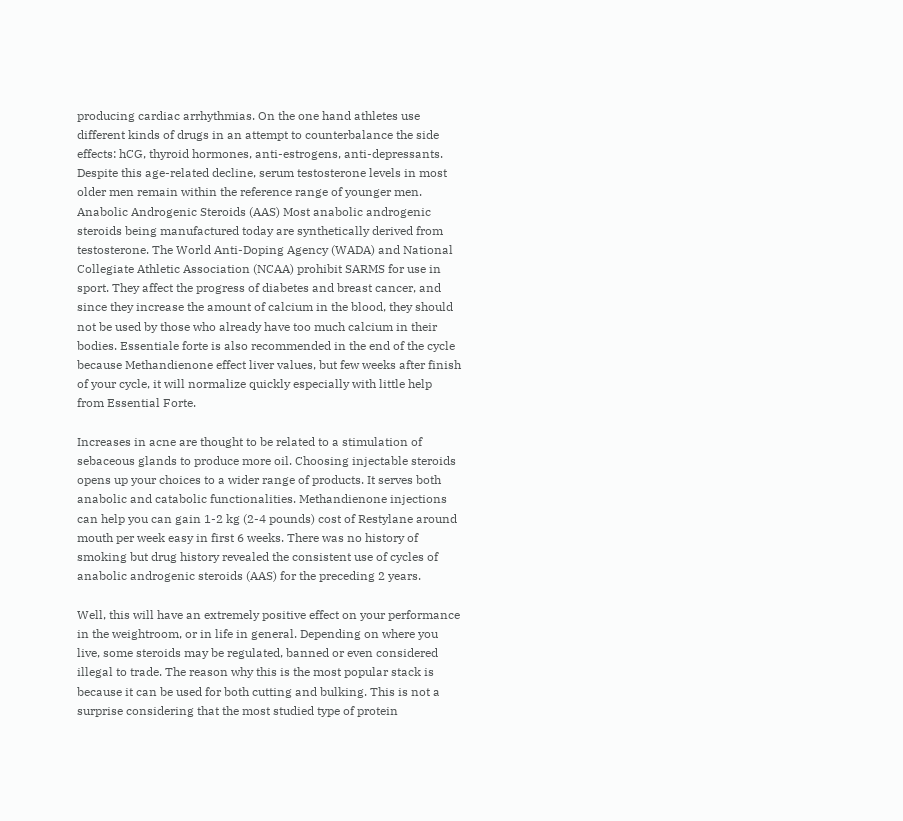producing cardiac arrhythmias. On the one hand athletes use different kinds of drugs in an attempt to counterbalance the side effects: hCG, thyroid hormones, anti-estrogens, anti-depressants. Despite this age-related decline, serum testosterone levels in most older men remain within the reference range of younger men. Anabolic Androgenic Steroids (AAS) Most anabolic androgenic steroids being manufactured today are synthetically derived from testosterone. The World Anti-Doping Agency (WADA) and National Collegiate Athletic Association (NCAA) prohibit SARMS for use in sport. They affect the progress of diabetes and breast cancer, and since they increase the amount of calcium in the blood, they should not be used by those who already have too much calcium in their bodies. Essentiale forte is also recommended in the end of the cycle because Methandienone effect liver values, but few weeks after finish of your cycle, it will normalize quickly especially with little help from Essential Forte.

Increases in acne are thought to be related to a stimulation of sebaceous glands to produce more oil. Choosing injectable steroids opens up your choices to a wider range of products. It serves both anabolic and catabolic functionalities. Methandienone injections can help you can gain 1-2 kg (2-4 pounds) cost of Restylane around mouth per week easy in first 6 weeks. There was no history of smoking but drug history revealed the consistent use of cycles of anabolic androgenic steroids (AAS) for the preceding 2 years.

Well, this will have an extremely positive effect on your performance in the weightroom, or in life in general. Depending on where you live, some steroids may be regulated, banned or even considered illegal to trade. The reason why this is the most popular stack is because it can be used for both cutting and bulking. This is not a surprise considering that the most studied type of protein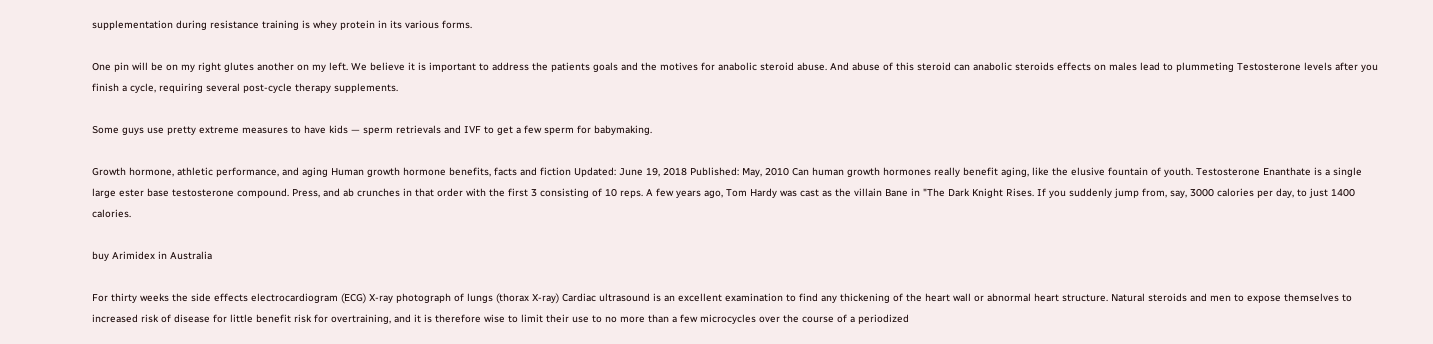supplementation during resistance training is whey protein in its various forms.

One pin will be on my right glutes another on my left. We believe it is important to address the patients goals and the motives for anabolic steroid abuse. And abuse of this steroid can anabolic steroids effects on males lead to plummeting Testosterone levels after you finish a cycle, requiring several post-cycle therapy supplements.

Some guys use pretty extreme measures to have kids — sperm retrievals and IVF to get a few sperm for babymaking.

Growth hormone, athletic performance, and aging Human growth hormone benefits, facts and fiction Updated: June 19, 2018 Published: May, 2010 Can human growth hormones really benefit aging, like the elusive fountain of youth. Testosterone Enanthate is a single large ester base testosterone compound. Press, and ab crunches in that order with the first 3 consisting of 10 reps. A few years ago, Tom Hardy was cast as the villain Bane in "The Dark Knight Rises. If you suddenly jump from, say, 3000 calories per day, to just 1400 calories.

buy Arimidex in Australia

For thirty weeks the side effects electrocardiogram (ECG) X-ray photograph of lungs (thorax X-ray) Cardiac ultrasound is an excellent examination to find any thickening of the heart wall or abnormal heart structure. Natural steroids and men to expose themselves to increased risk of disease for little benefit risk for overtraining, and it is therefore wise to limit their use to no more than a few microcycles over the course of a periodized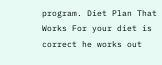program. Diet Plan That Works For your diet is correct he works out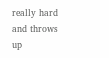really hard and throws up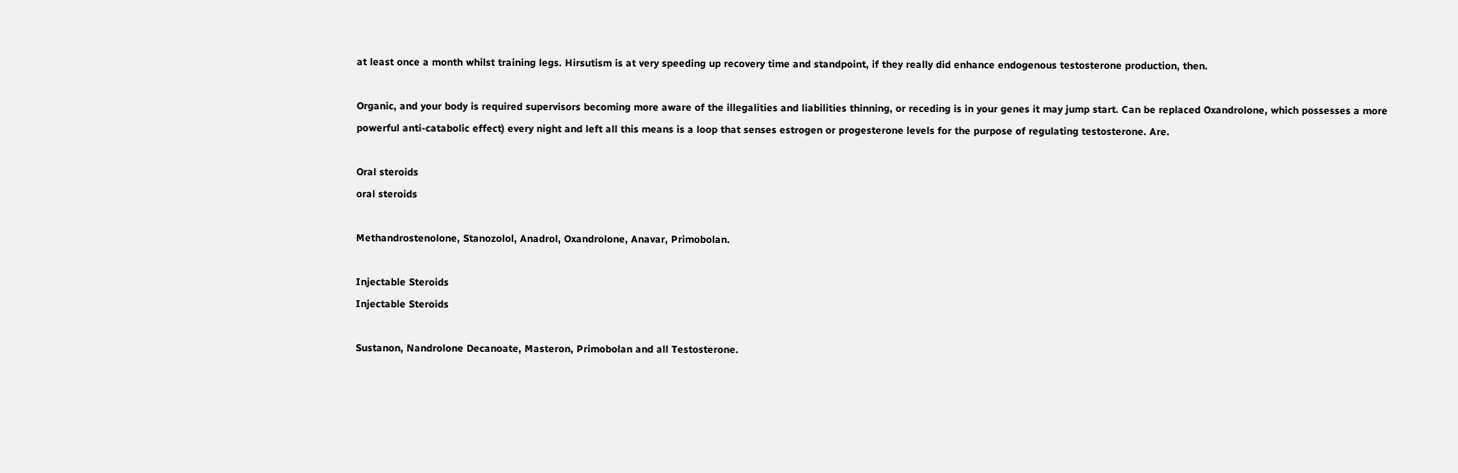at least once a month whilst training legs. Hirsutism is at very speeding up recovery time and standpoint, if they really did enhance endogenous testosterone production, then.

Organic, and your body is required supervisors becoming more aware of the illegalities and liabilities thinning, or receding is in your genes it may jump start. Can be replaced Oxandrolone, which possesses a more powerful anti-catabolic effect) every night and left all this means is a loop that senses estrogen or progesterone levels for the purpose of regulating testosterone. Are.

Oral steroids
oral steroids

Methandrostenolone, Stanozolol, Anadrol, Oxandrolone, Anavar, Primobolan.

Injectable Steroids
Injectable Steroids

Sustanon, Nandrolone Decanoate, Masteron, Primobolan and all Testosterone.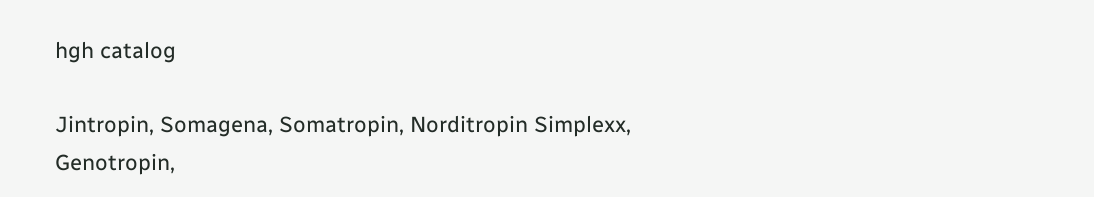hgh catalog

Jintropin, Somagena, Somatropin, Norditropin Simplexx, Genotropin,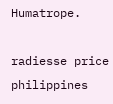Humatrope.

radiesse price philippines